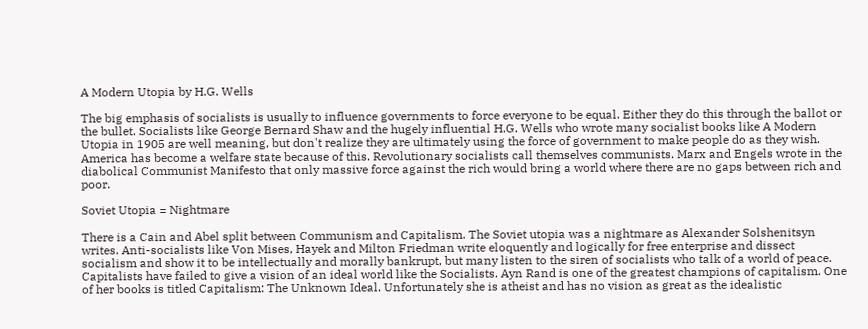A Modern Utopia by H.G. Wells

The big emphasis of socialists is usually to influence governments to force everyone to be equal. Either they do this through the ballot or the bullet. Socialists like George Bernard Shaw and the hugely influential H.G. Wells who wrote many socialist books like A Modern Utopia in 1905 are well meaning, but don't realize they are ultimately using the force of government to make people do as they wish. America has become a welfare state because of this. Revolutionary socialists call themselves communists. Marx and Engels wrote in the diabolical Communist Manifesto that only massive force against the rich would bring a world where there are no gaps between rich and poor.

Soviet Utopia = Nightmare

There is a Cain and Abel split between Communism and Capitalism. The Soviet utopia was a nightmare as Alexander Solshenitsyn writes. Anti-socialists like Von Mises, Hayek and Milton Friedman write eloquently and logically for free enterprise and dissect socialism and show it to be intellectually and morally bankrupt, but many listen to the siren of socialists who talk of a world of peace. Capitalists have failed to give a vision of an ideal world like the Socialists. Ayn Rand is one of the greatest champions of capitalism. One of her books is titled Capitalism: The Unknown Ideal. Unfortunately she is atheist and has no vision as great as the idealistic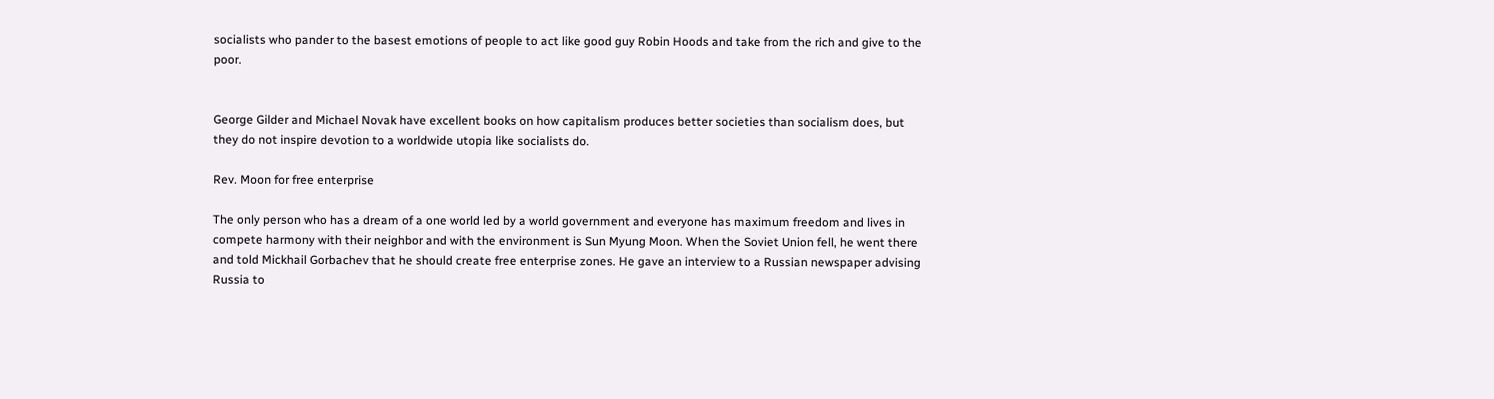socialists who pander to the basest emotions of people to act like good guy Robin Hoods and take from the rich and give to the poor.


George Gilder and Michael Novak have excellent books on how capitalism produces better societies than socialism does, but they do not inspire devotion to a worldwide utopia like socialists do.

Rev. Moon for free enterprise

The only person who has a dream of a one world led by a world government and everyone has maximum freedom and lives in compete harmony with their neighbor and with the environment is Sun Myung Moon. When the Soviet Union fell, he went there and told Mickhail Gorbachev that he should create free enterprise zones. He gave an interview to a Russian newspaper advising Russia to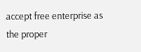accept free enterprise as the proper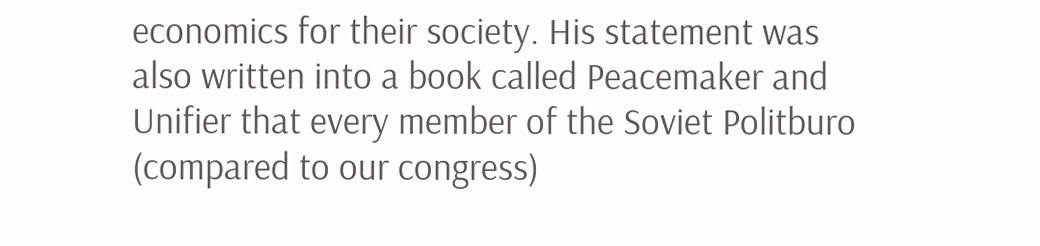economics for their society. His statement was also written into a book called Peacemaker and Unifier that every member of the Soviet Politburo (compared to our congress)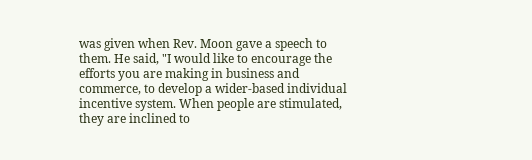was given when Rev. Moon gave a speech to them. He said, "I would like to encourage the efforts you are making in business and commerce, to develop a wider-based individual incentive system. When people are stimulated, they are inclined to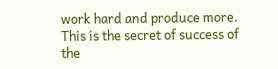work hard and produce more. This is the secret of success of the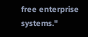free enterprise systems."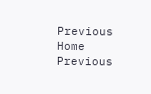Previous Home Previous